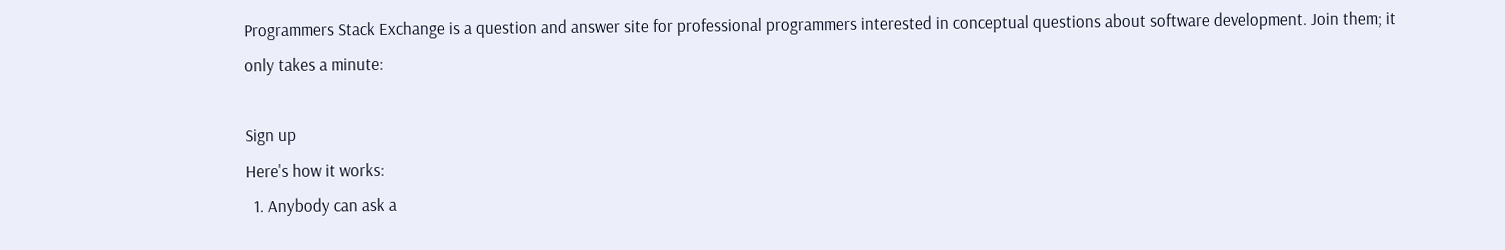Programmers Stack Exchange is a question and answer site for professional programmers interested in conceptual questions about software development. Join them; it only takes a minute:

Sign up
Here's how it works:
  1. Anybody can ask a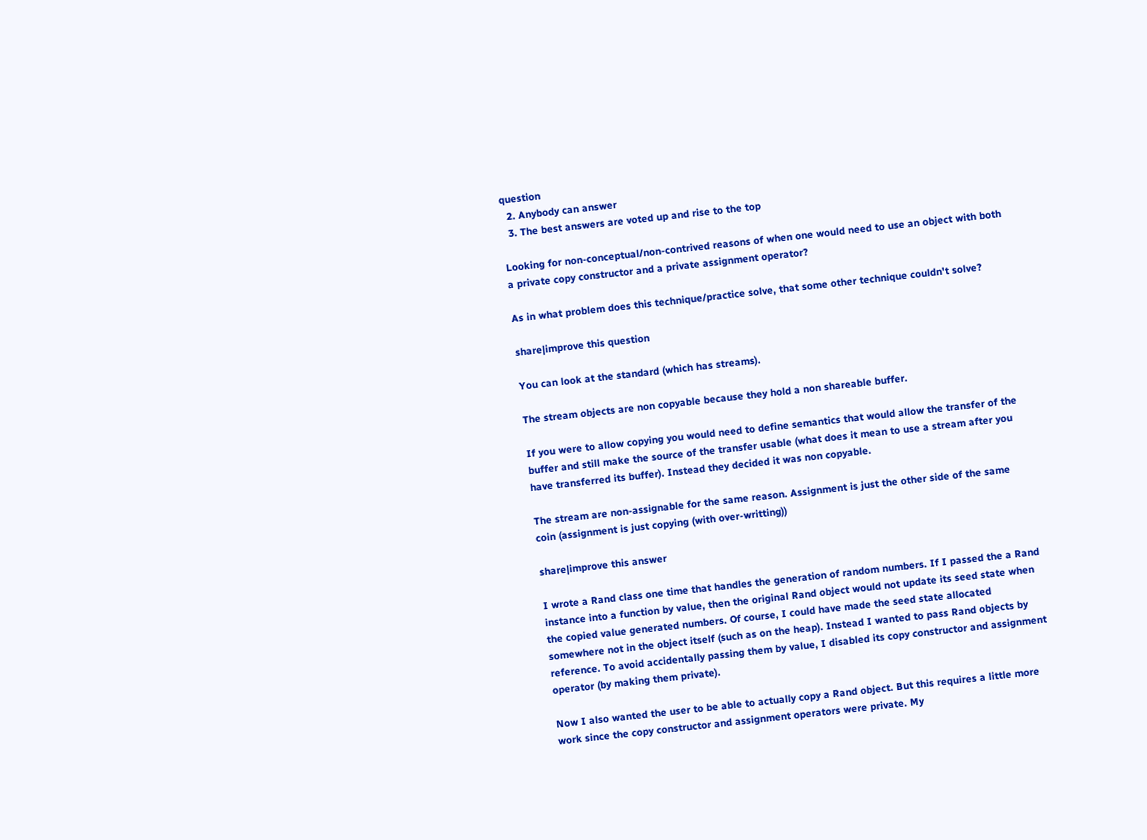question
  2. Anybody can answer
  3. The best answers are voted up and rise to the top

Looking for non-conceptual/non-contrived reasons of when one would need to use an object with both a private copy constructor and a private assignment operator?

As in what problem does this technique/practice solve, that some other technique couldn't solve?

share|improve this question

You can look at the standard (which has streams).

The stream objects are non copyable because they hold a non shareable buffer.

If you were to allow copying you would need to define semantics that would allow the transfer of the buffer and still make the source of the transfer usable (what does it mean to use a stream after you have transferred its buffer). Instead they decided it was non copyable.

The stream are non-assignable for the same reason. Assignment is just the other side of the same coin (assignment is just copying (with over-writting))

share|improve this answer

I wrote a Rand class one time that handles the generation of random numbers. If I passed the a Rand instance into a function by value, then the original Rand object would not update its seed state when the copied value generated numbers. Of course, I could have made the seed state allocated somewhere not in the object itself (such as on the heap). Instead I wanted to pass Rand objects by reference. To avoid accidentally passing them by value, I disabled its copy constructor and assignment operator (by making them private).

Now I also wanted the user to be able to actually copy a Rand object. But this requires a little more work since the copy constructor and assignment operators were private. My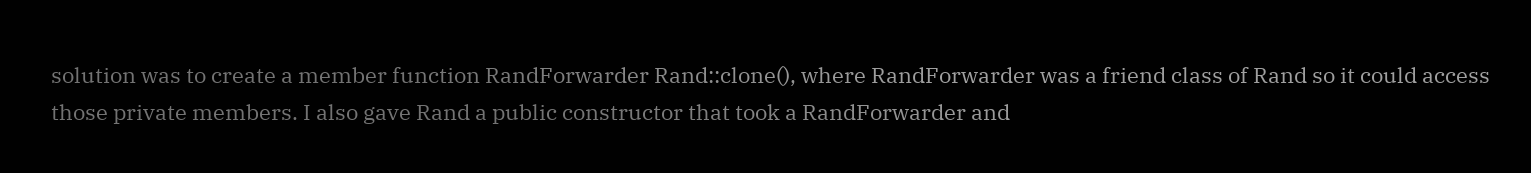solution was to create a member function RandForwarder Rand::clone(), where RandForwarder was a friend class of Rand so it could access those private members. I also gave Rand a public constructor that took a RandForwarder and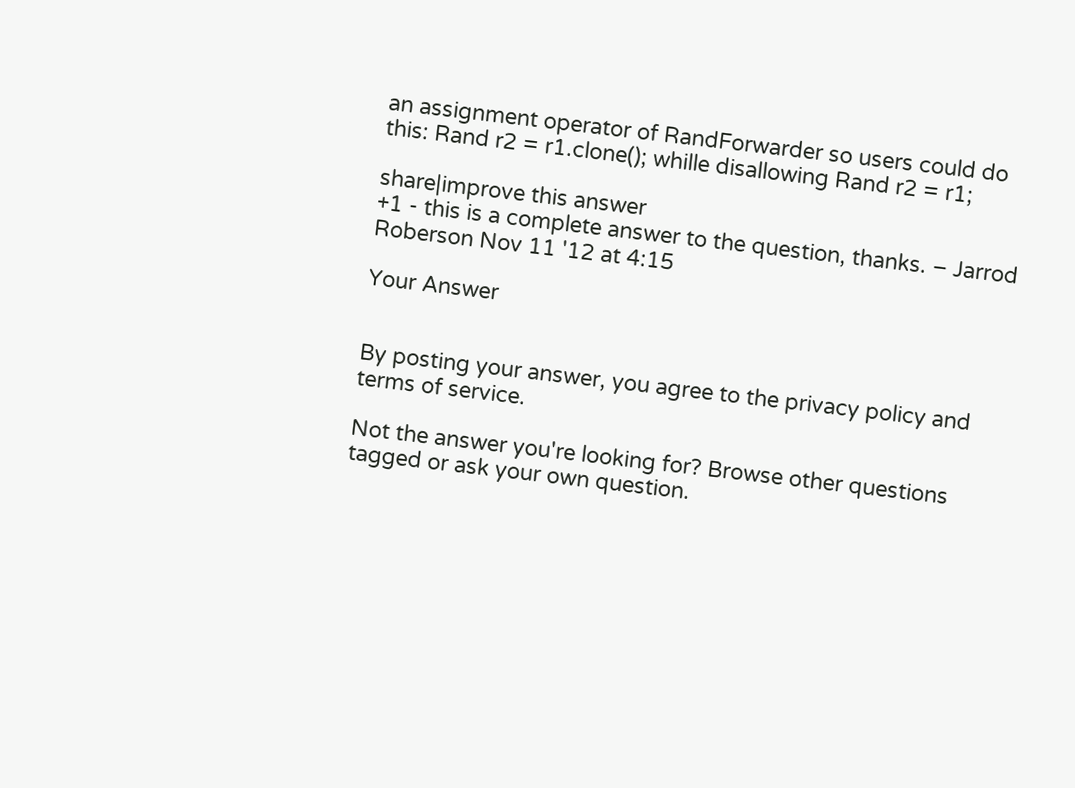an assignment operator of RandForwarder so users could do this: Rand r2 = r1.clone(); whille disallowing Rand r2 = r1;

share|improve this answer
+1 - this is a complete answer to the question, thanks. – Jarrod Roberson Nov 11 '12 at 4:15

Your Answer


By posting your answer, you agree to the privacy policy and terms of service.

Not the answer you're looking for? Browse other questions tagged or ask your own question.